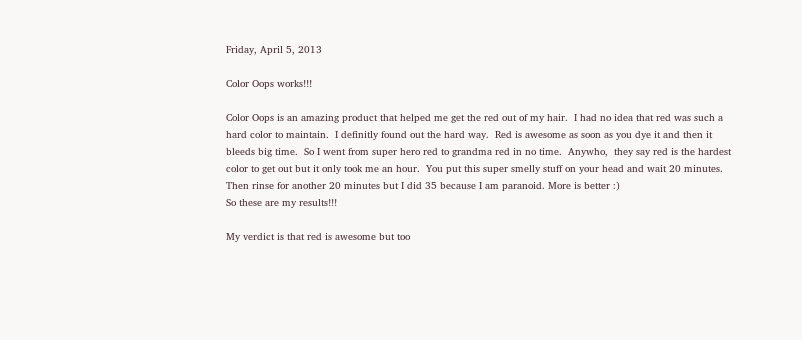Friday, April 5, 2013

Color Oops works!!!

Color Oops is an amazing product that helped me get the red out of my hair.  I had no idea that red was such a hard color to maintain.  I definitly found out the hard way.  Red is awesome as soon as you dye it and then it bleeds big time.  So I went from super hero red to grandma red in no time.  Anywho,  they say red is the hardest color to get out but it only took me an hour.  You put this super smelly stuff on your head and wait 20 minutes.  Then rinse for another 20 minutes but I did 35 because I am paranoid. More is better :)
So these are my results!!!

My verdict is that red is awesome but too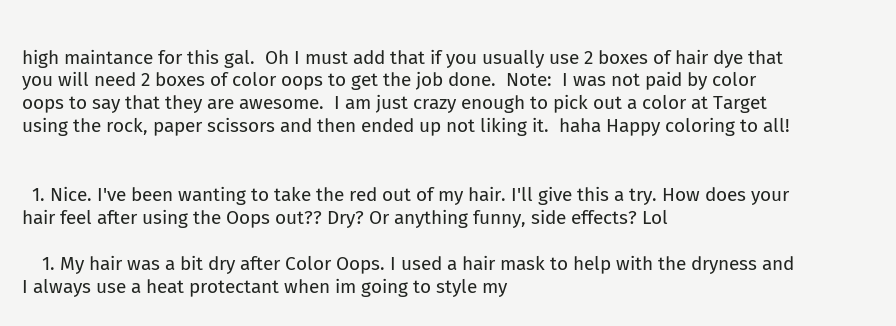high maintance for this gal.  Oh I must add that if you usually use 2 boxes of hair dye that you will need 2 boxes of color oops to get the job done.  Note:  I was not paid by color oops to say that they are awesome.  I am just crazy enough to pick out a color at Target using the rock, paper scissors and then ended up not liking it.  haha Happy coloring to all!


  1. Nice. I've been wanting to take the red out of my hair. I'll give this a try. How does your hair feel after using the Oops out?? Dry? Or anything funny, side effects? Lol

    1. My hair was a bit dry after Color Oops. I used a hair mask to help with the dryness and I always use a heat protectant when im going to style my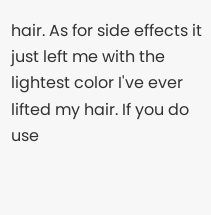hair. As for side effects it just left me with the lightest color I've ever lifted my hair. If you do use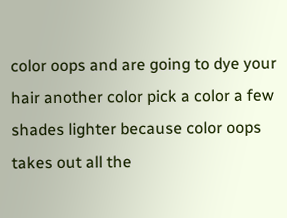color oops and are going to dye your hair another color pick a color a few shades lighter because color oops takes out all the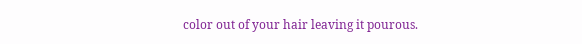color out of your hair leaving it pourous.